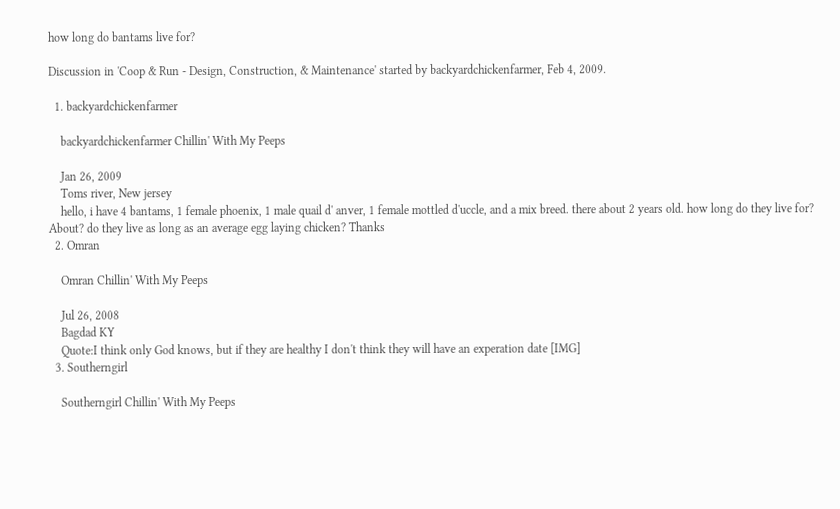how long do bantams live for?

Discussion in 'Coop & Run - Design, Construction, & Maintenance' started by backyardchickenfarmer, Feb 4, 2009.

  1. backyardchickenfarmer

    backyardchickenfarmer Chillin' With My Peeps

    Jan 26, 2009
    Toms river, New jersey
    hello, i have 4 bantams, 1 female phoenix, 1 male quail d' anver, 1 female mottled d'uccle, and a mix breed. there about 2 years old. how long do they live for? About? do they live as long as an average egg laying chicken? Thanks
  2. Omran

    Omran Chillin' With My Peeps

    Jul 26, 2008
    Bagdad KY
    Quote:I think only God knows, but if they are healthy I don't think they will have an experation date [IMG]
  3. Southerngirl

    Southerngirl Chillin' With My Peeps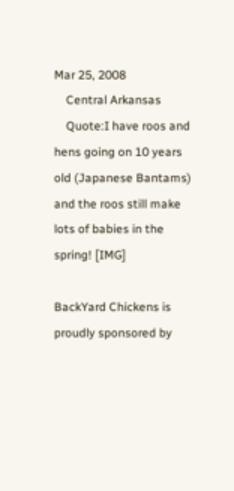Mar 25, 2008
    Central Arkansas
    Quote:I have roos and hens going on 10 years old (Japanese Bantams) and the roos still make lots of babies in the spring! [IMG]

BackYard Chickens is proudly sponsored by